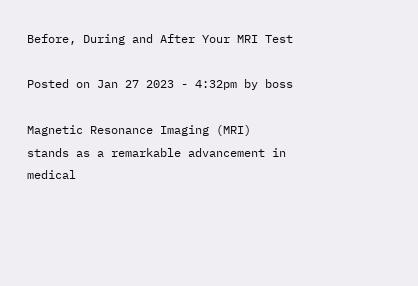Before, During and After Your MRI Test

Posted on Jan 27 2023 - 4:32pm by boss

Magnetic Resonance Imaging (MRI) stands as a remarkable advancement in medical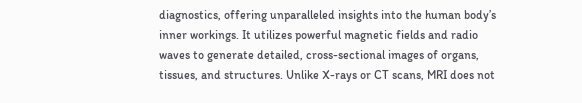diagnostics, offering unparalleled insights into the human body’s inner workings. It utilizes powerful magnetic fields and radio waves to generate detailed, cross-sectional images of organs, tissues, and structures. Unlike X-rays or CT scans, MRI does not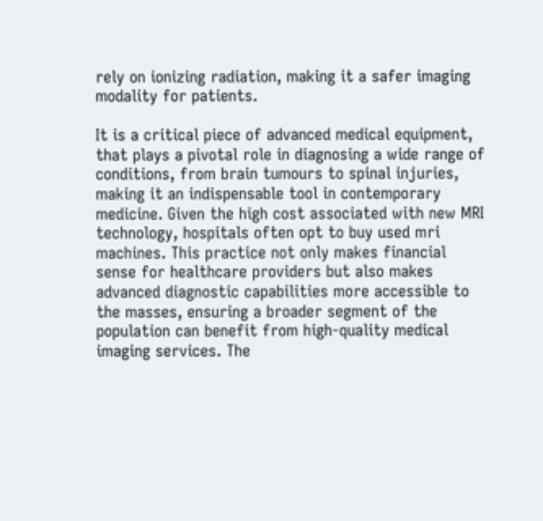rely on ionizing radiation, making it a safer imaging modality for patients.

It is a critical piece of advanced medical equipment, that plays a pivotal role in diagnosing a wide range of conditions, from brain tumours to spinal injuries, making it an indispensable tool in contemporary medicine. Given the high cost associated with new MRI technology, hospitals often opt to buy used mri machines. This practice not only makes financial sense for healthcare providers but also makes advanced diagnostic capabilities more accessible to the masses, ensuring a broader segment of the population can benefit from high-quality medical imaging services. The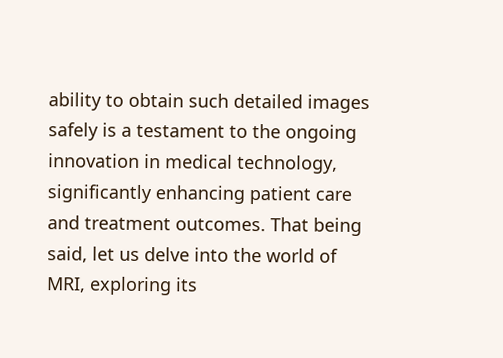ability to obtain such detailed images safely is a testament to the ongoing innovation in medical technology, significantly enhancing patient care and treatment outcomes. That being said, let us delve into the world of MRI, exploring its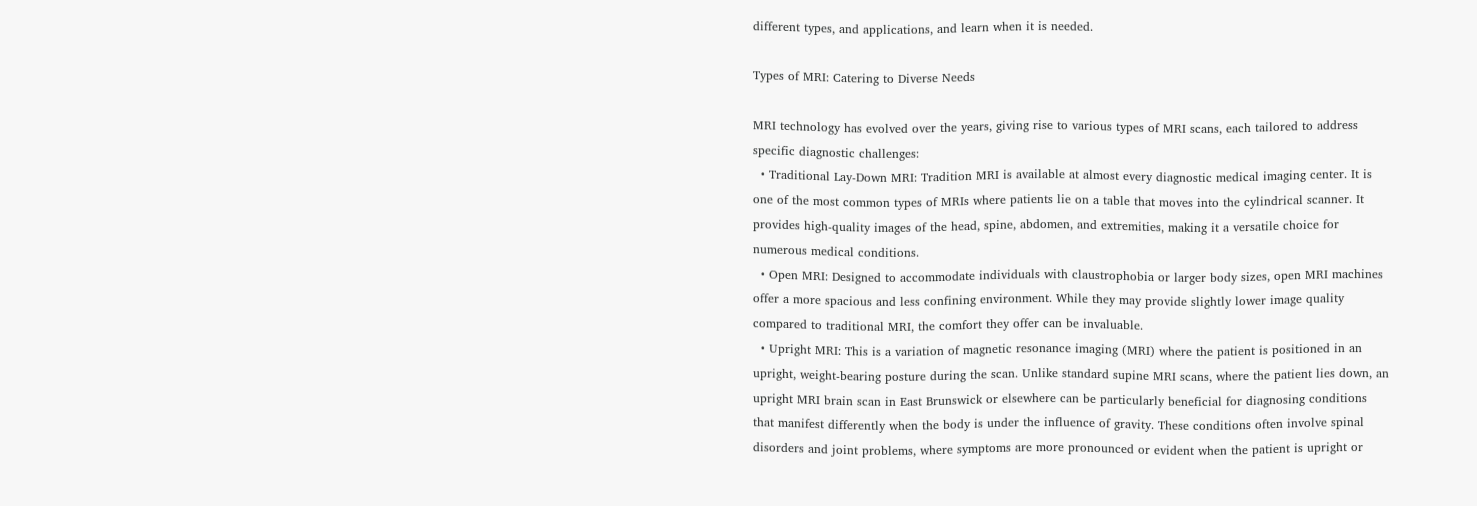different types, and applications, and learn when it is needed.

Types of MRI: Catering to Diverse Needs

MRI technology has evolved over the years, giving rise to various types of MRI scans, each tailored to address specific diagnostic challenges:
  • Traditional Lay-Down MRI: Tradition MRI is available at almost every diagnostic medical imaging center. It is one of the most common types of MRIs where patients lie on a table that moves into the cylindrical scanner. It provides high-quality images of the head, spine, abdomen, and extremities, making it a versatile choice for numerous medical conditions.
  • Open MRI: Designed to accommodate individuals with claustrophobia or larger body sizes, open MRI machines offer a more spacious and less confining environment. While they may provide slightly lower image quality compared to traditional MRI, the comfort they offer can be invaluable.
  • Upright MRI: This is a variation of magnetic resonance imaging (MRI) where the patient is positioned in an upright, weight-bearing posture during the scan. Unlike standard supine MRI scans, where the patient lies down, an upright MRI brain scan in East Brunswick or elsewhere can be particularly beneficial for diagnosing conditions that manifest differently when the body is under the influence of gravity. These conditions often involve spinal disorders and joint problems, where symptoms are more pronounced or evident when the patient is upright or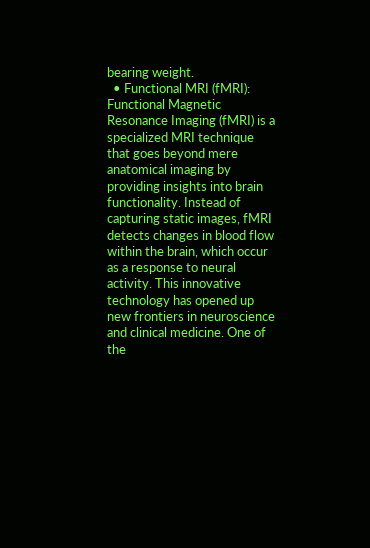bearing weight.
  • Functional MRI (fMRI): Functional Magnetic Resonance Imaging (fMRI) is a specialized MRI technique that goes beyond mere anatomical imaging by providing insights into brain functionality. Instead of capturing static images, fMRI detects changes in blood flow within the brain, which occur as a response to neural activity. This innovative technology has opened up new frontiers in neuroscience and clinical medicine. One of the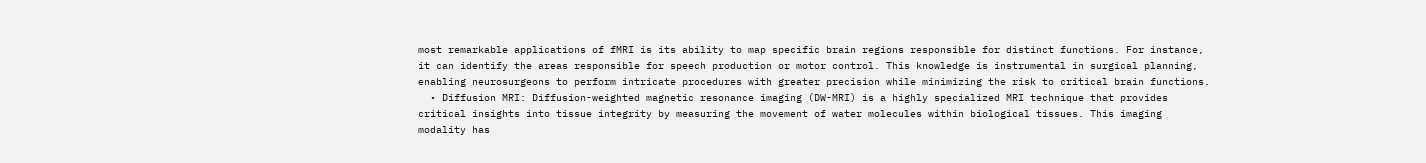most remarkable applications of fMRI is its ability to map specific brain regions responsible for distinct functions. For instance, it can identify the areas responsible for speech production or motor control. This knowledge is instrumental in surgical planning, enabling neurosurgeons to perform intricate procedures with greater precision while minimizing the risk to critical brain functions.
  • Diffusion MRI: Diffusion-weighted magnetic resonance imaging (DW-MRI) is a highly specialized MRI technique that provides critical insights into tissue integrity by measuring the movement of water molecules within biological tissues. This imaging modality has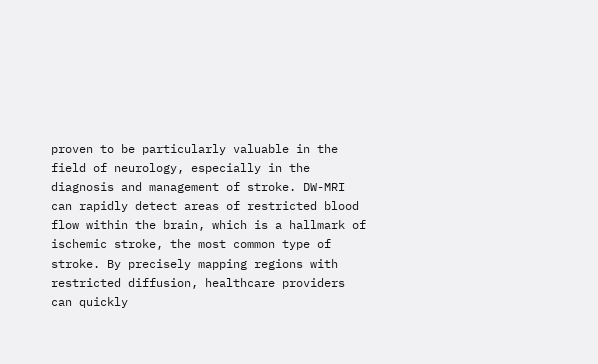proven to be particularly valuable in the field of neurology, especially in the diagnosis and management of stroke. DW-MRI can rapidly detect areas of restricted blood flow within the brain, which is a hallmark of ischemic stroke, the most common type of stroke. By precisely mapping regions with restricted diffusion, healthcare providers can quickly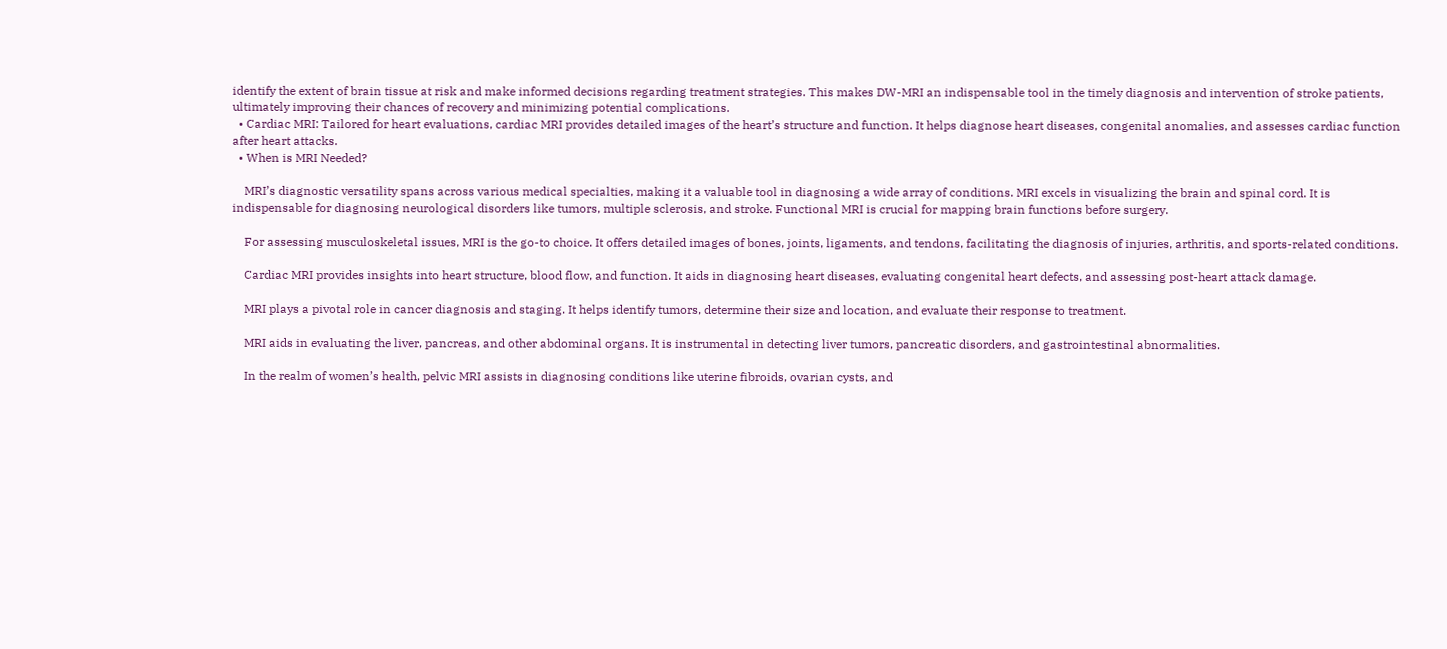identify the extent of brain tissue at risk and make informed decisions regarding treatment strategies. This makes DW-MRI an indispensable tool in the timely diagnosis and intervention of stroke patients, ultimately improving their chances of recovery and minimizing potential complications.
  • Cardiac MRI: Tailored for heart evaluations, cardiac MRI provides detailed images of the heart’s structure and function. It helps diagnose heart diseases, congenital anomalies, and assesses cardiac function after heart attacks.
  • When is MRI Needed?

    MRI’s diagnostic versatility spans across various medical specialties, making it a valuable tool in diagnosing a wide array of conditions. MRI excels in visualizing the brain and spinal cord. It is indispensable for diagnosing neurological disorders like tumors, multiple sclerosis, and stroke. Functional MRI is crucial for mapping brain functions before surgery.

    For assessing musculoskeletal issues, MRI is the go-to choice. It offers detailed images of bones, joints, ligaments, and tendons, facilitating the diagnosis of injuries, arthritis, and sports-related conditions.

    Cardiac MRI provides insights into heart structure, blood flow, and function. It aids in diagnosing heart diseases, evaluating congenital heart defects, and assessing post-heart attack damage.

    MRI plays a pivotal role in cancer diagnosis and staging. It helps identify tumors, determine their size and location, and evaluate their response to treatment.

    MRI aids in evaluating the liver, pancreas, and other abdominal organs. It is instrumental in detecting liver tumors, pancreatic disorders, and gastrointestinal abnormalities.

    In the realm of women’s health, pelvic MRI assists in diagnosing conditions like uterine fibroids, ovarian cysts, and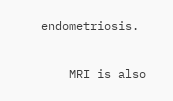endometriosis.

    MRI is also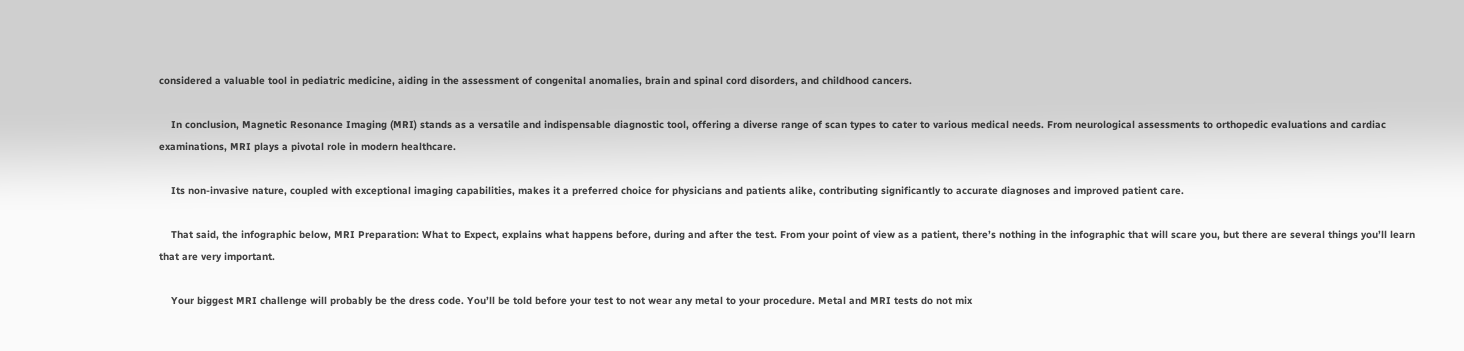considered a valuable tool in pediatric medicine, aiding in the assessment of congenital anomalies, brain and spinal cord disorders, and childhood cancers.

    In conclusion, Magnetic Resonance Imaging (MRI) stands as a versatile and indispensable diagnostic tool, offering a diverse range of scan types to cater to various medical needs. From neurological assessments to orthopedic evaluations and cardiac examinations, MRI plays a pivotal role in modern healthcare.

    Its non-invasive nature, coupled with exceptional imaging capabilities, makes it a preferred choice for physicians and patients alike, contributing significantly to accurate diagnoses and improved patient care.

    That said, the infographic below, MRI Preparation: What to Expect, explains what happens before, during and after the test. From your point of view as a patient, there’s nothing in the infographic that will scare you, but there are several things you’ll learn that are very important.

    Your biggest MRI challenge will probably be the dress code. You’ll be told before your test to not wear any metal to your procedure. Metal and MRI tests do not mix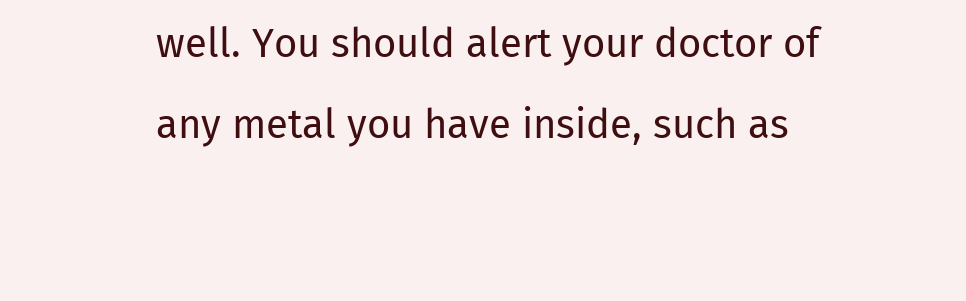well. You should alert your doctor of any metal you have inside, such as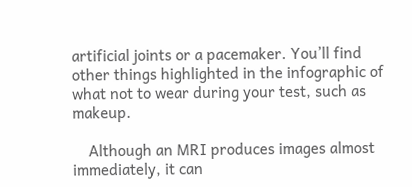artificial joints or a pacemaker. You’ll find other things highlighted in the infographic of what not to wear during your test, such as makeup.

    Although an MRI produces images almost immediately, it can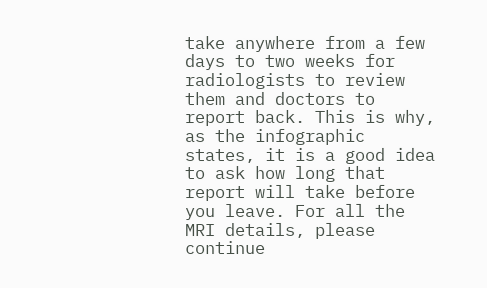take anywhere from a few days to two weeks for radiologists to review them and doctors to report back. This is why, as the infographic states, it is a good idea to ask how long that report will take before you leave. For all the MRI details, please continue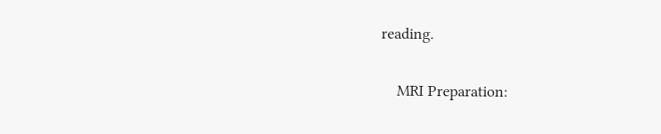reading.

    MRI Preparation: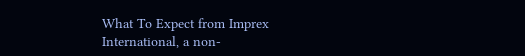What To Expect from Imprex International, a non-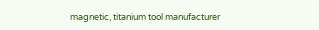magnetic, titanium tool manufacturer